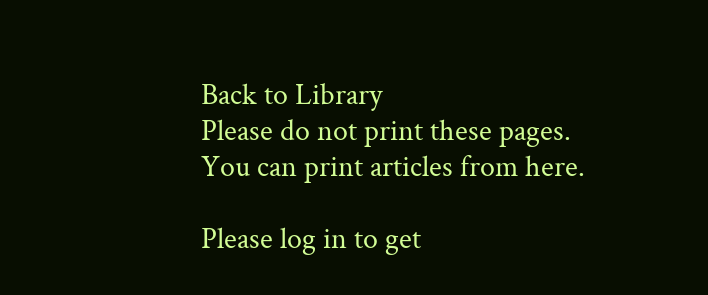Back to Library
Please do not print these pages.
You can print articles from here.

Please log in to get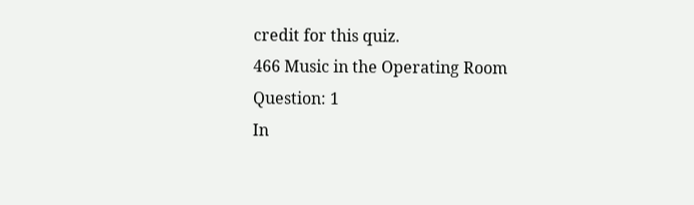credit for this quiz.
466 Music in the Operating Room
Question: 1
In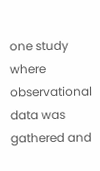one study where observational data was gathered and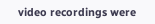video recordings were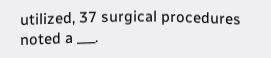utilized, 37 surgical procedures noted a ___.